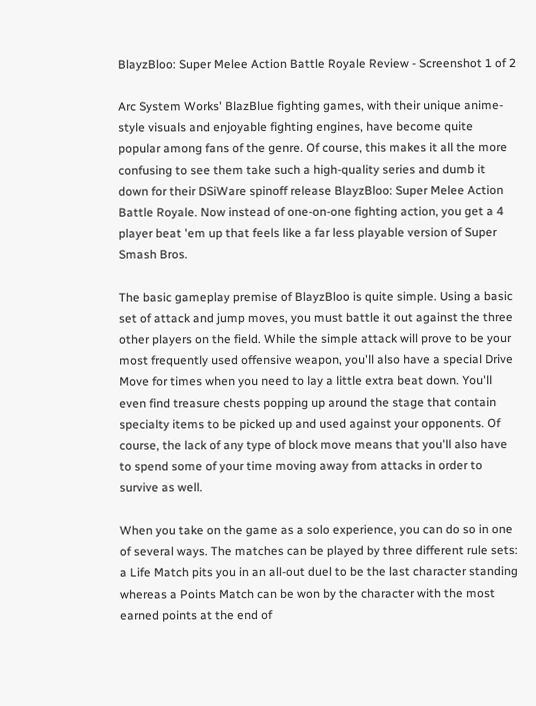BlayzBloo: Super Melee Action Battle Royale Review - Screenshot 1 of 2

Arc System Works' BlazBlue fighting games, with their unique anime-style visuals and enjoyable fighting engines, have become quite popular among fans of the genre. Of course, this makes it all the more confusing to see them take such a high-quality series and dumb it down for their DSiWare spinoff release BlayzBloo: Super Melee Action Battle Royale. Now instead of one-on-one fighting action, you get a 4 player beat 'em up that feels like a far less playable version of Super Smash Bros.

The basic gameplay premise of BlayzBloo is quite simple. Using a basic set of attack and jump moves, you must battle it out against the three other players on the field. While the simple attack will prove to be your most frequently used offensive weapon, you'll also have a special Drive Move for times when you need to lay a little extra beat down. You'll even find treasure chests popping up around the stage that contain specialty items to be picked up and used against your opponents. Of course, the lack of any type of block move means that you'll also have to spend some of your time moving away from attacks in order to survive as well.

When you take on the game as a solo experience, you can do so in one of several ways. The matches can be played by three different rule sets: a Life Match pits you in an all-out duel to be the last character standing whereas a Points Match can be won by the character with the most earned points at the end of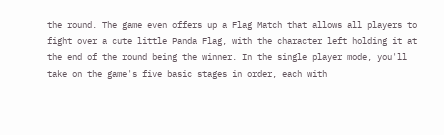the round. The game even offers up a Flag Match that allows all players to fight over a cute little Panda Flag, with the character left holding it at the end of the round being the winner. In the single player mode, you'll take on the game's five basic stages in order, each with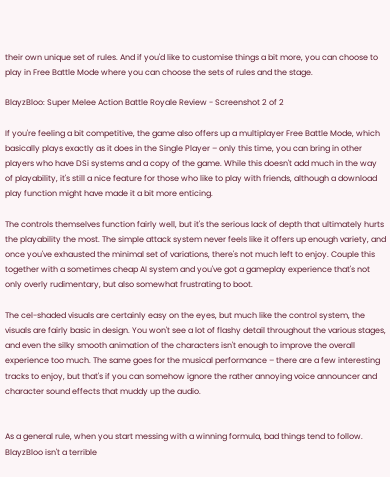their own unique set of rules. And if you'd like to customise things a bit more, you can choose to play in Free Battle Mode where you can choose the sets of rules and the stage.

BlayzBloo: Super Melee Action Battle Royale Review - Screenshot 2 of 2

If you're feeling a bit competitive, the game also offers up a multiplayer Free Battle Mode, which basically plays exactly as it does in the Single Player – only this time, you can bring in other players who have DSi systems and a copy of the game. While this doesn't add much in the way of playability, it's still a nice feature for those who like to play with friends, although a download play function might have made it a bit more enticing.

The controls themselves function fairly well, but it's the serious lack of depth that ultimately hurts the playability the most. The simple attack system never feels like it offers up enough variety, and once you've exhausted the minimal set of variations, there's not much left to enjoy. Couple this together with a sometimes cheap AI system and you've got a gameplay experience that's not only overly rudimentary, but also somewhat frustrating to boot.

The cel-shaded visuals are certainly easy on the eyes, but much like the control system, the visuals are fairly basic in design. You won't see a lot of flashy detail throughout the various stages, and even the silky smooth animation of the characters isn't enough to improve the overall experience too much. The same goes for the musical performance – there are a few interesting tracks to enjoy, but that's if you can somehow ignore the rather annoying voice announcer and character sound effects that muddy up the audio.


As a general rule, when you start messing with a winning formula, bad things tend to follow. BlayzBloo isn't a terrible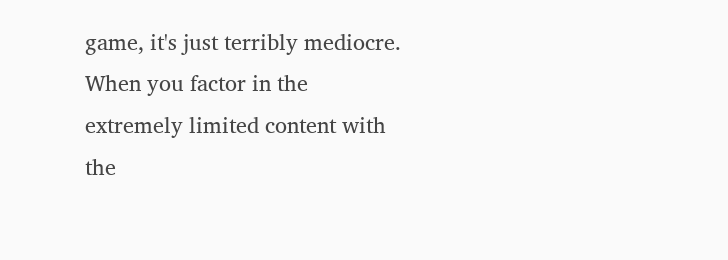game, it's just terribly mediocre. When you factor in the extremely limited content with the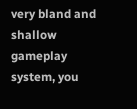very bland and shallow gameplay system, you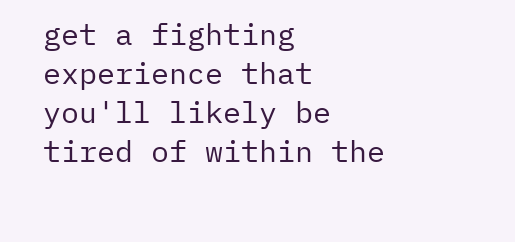get a fighting experience that you'll likely be tired of within the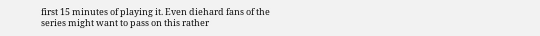first 15 minutes of playing it. Even diehard fans of the series might want to pass on this rather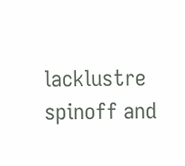lacklustre spinoff and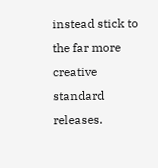instead stick to the far more creative standard releases.